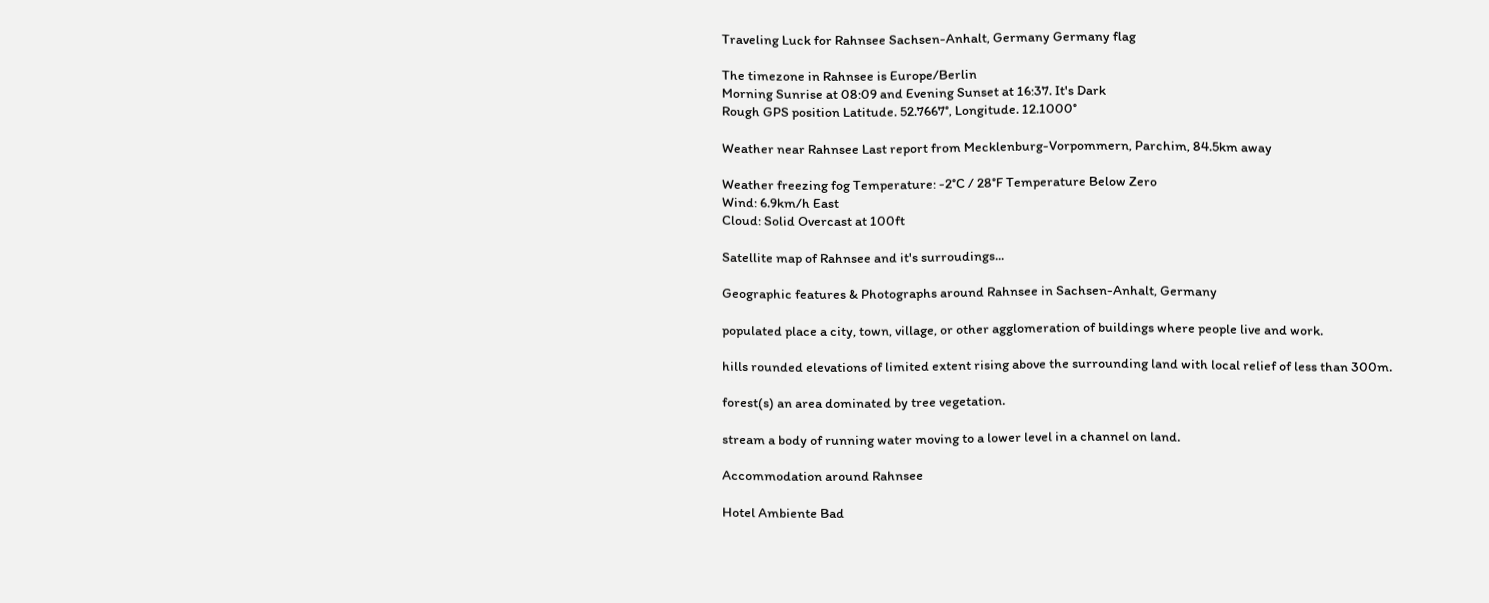Traveling Luck for Rahnsee Sachsen-Anhalt, Germany Germany flag

The timezone in Rahnsee is Europe/Berlin
Morning Sunrise at 08:09 and Evening Sunset at 16:37. It's Dark
Rough GPS position Latitude. 52.7667°, Longitude. 12.1000°

Weather near Rahnsee Last report from Mecklenburg-Vorpommern, Parchim, 84.5km away

Weather freezing fog Temperature: -2°C / 28°F Temperature Below Zero
Wind: 6.9km/h East
Cloud: Solid Overcast at 100ft

Satellite map of Rahnsee and it's surroudings...

Geographic features & Photographs around Rahnsee in Sachsen-Anhalt, Germany

populated place a city, town, village, or other agglomeration of buildings where people live and work.

hills rounded elevations of limited extent rising above the surrounding land with local relief of less than 300m.

forest(s) an area dominated by tree vegetation.

stream a body of running water moving to a lower level in a channel on land.

Accommodation around Rahnsee

Hotel Ambiente Bad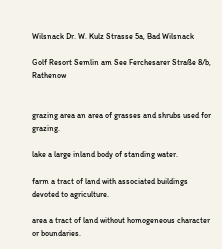Wilsnack Dr. W. Kulz Strasse 5a, Bad Wilsnack

Golf Resort Semlin am See Ferchesarer Straße 8/b, Rathenow


grazing area an area of grasses and shrubs used for grazing.

lake a large inland body of standing water.

farm a tract of land with associated buildings devoted to agriculture.

area a tract of land without homogeneous character or boundaries.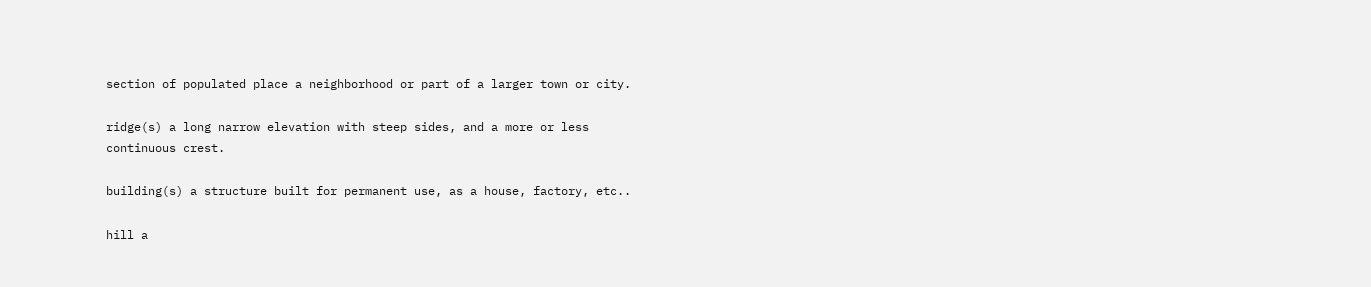section of populated place a neighborhood or part of a larger town or city.

ridge(s) a long narrow elevation with steep sides, and a more or less continuous crest.

building(s) a structure built for permanent use, as a house, factory, etc..

hill a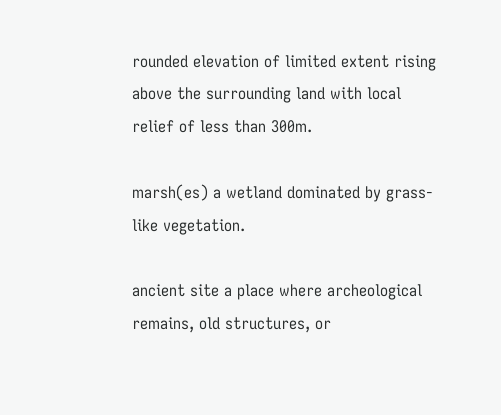rounded elevation of limited extent rising above the surrounding land with local relief of less than 300m.

marsh(es) a wetland dominated by grass-like vegetation.

ancient site a place where archeological remains, old structures, or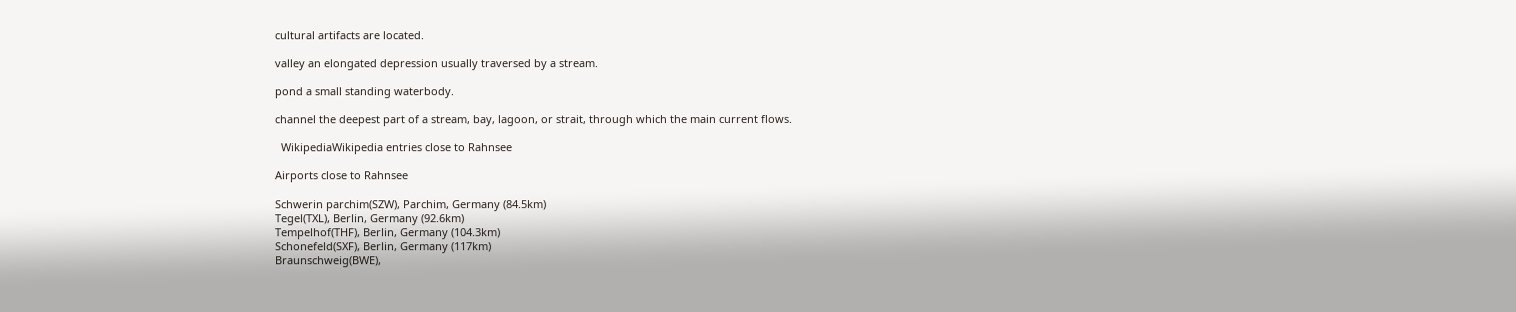cultural artifacts are located.

valley an elongated depression usually traversed by a stream.

pond a small standing waterbody.

channel the deepest part of a stream, bay, lagoon, or strait, through which the main current flows.

  WikipediaWikipedia entries close to Rahnsee

Airports close to Rahnsee

Schwerin parchim(SZW), Parchim, Germany (84.5km)
Tegel(TXL), Berlin, Germany (92.6km)
Tempelhof(THF), Berlin, Germany (104.3km)
Schonefeld(SXF), Berlin, Germany (117km)
Braunschweig(BWE),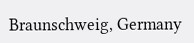Braunschweig, Germany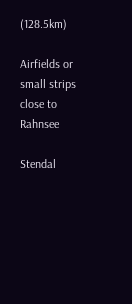(128.5km)

Airfields or small strips close to Rahnsee

Stendal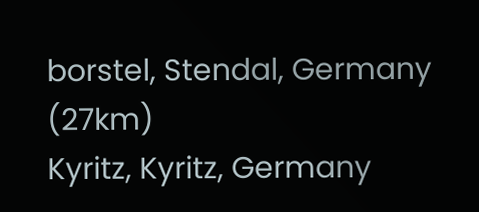borstel, Stendal, Germany (27km)
Kyritz, Kyritz, Germany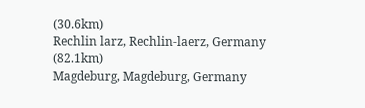(30.6km)
Rechlin larz, Rechlin-laerz, Germany (82.1km)
Magdeburg, Magdeburg, Germany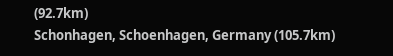(92.7km)
Schonhagen, Schoenhagen, Germany (105.7km)